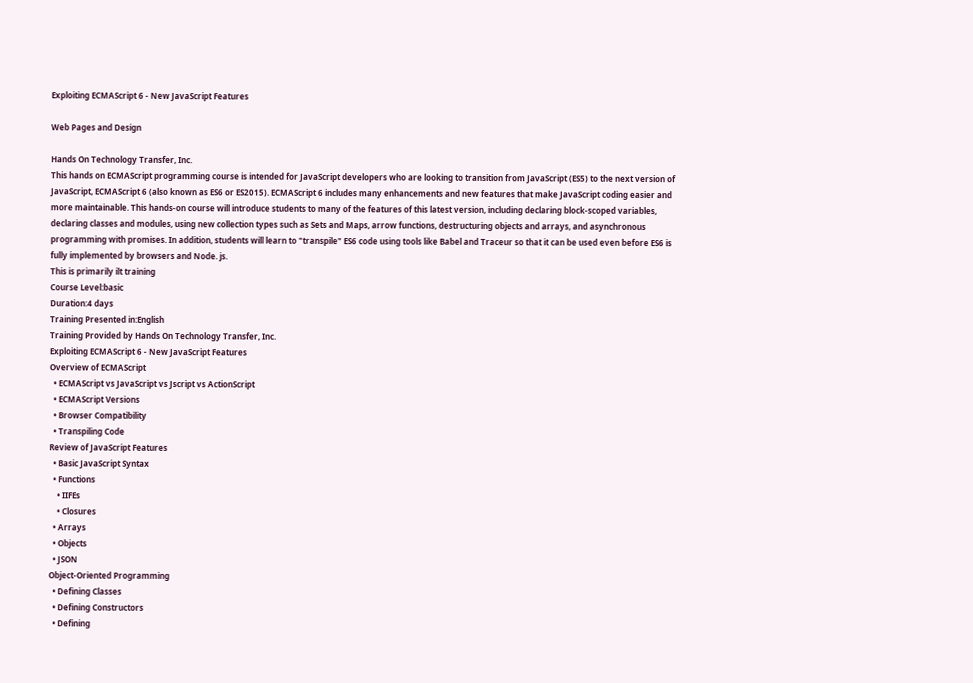Exploiting ECMAScript 6 - New JavaScript Features

Web Pages and Design

Hands On Technology Transfer, Inc.
This hands on ECMAScript programming course is intended for JavaScript developers who are looking to transition from JavaScript (ES5) to the next version of JavaScript, ECMAScript 6 (also known as ES6 or ES2015). ECMAScript 6 includes many enhancements and new features that make JavaScript coding easier and more maintainable. This hands-on course will introduce students to many of the features of this latest version, including declaring block-scoped variables, declaring classes and modules, using new collection types such as Sets and Maps, arrow functions, destructuring objects and arrays, and asynchronous programming with promises. In addition, students will learn to "transpile" ES6 code using tools like Babel and Traceur so that it can be used even before ES6 is fully implemented by browsers and Node. js.
This is primarily ilt training
Course Level:basic
Duration:4 days
Training Presented in:English
Training Provided by Hands On Technology Transfer, Inc.
Exploiting ECMAScript 6 - New JavaScript Features
Overview of ECMAScript
  • ECMAScript vs JavaScript vs Jscript vs ActionScript
  • ECMAScript Versions
  • Browser Compatibility
  • Transpiling Code
Review of JavaScript Features
  • Basic JavaScript Syntax
  • Functions
    • IIFEs
    • Closures
  • Arrays
  • Objects
  • JSON
Object-Oriented Programming
  • Defining Classes
  • Defining Constructors
  • Defining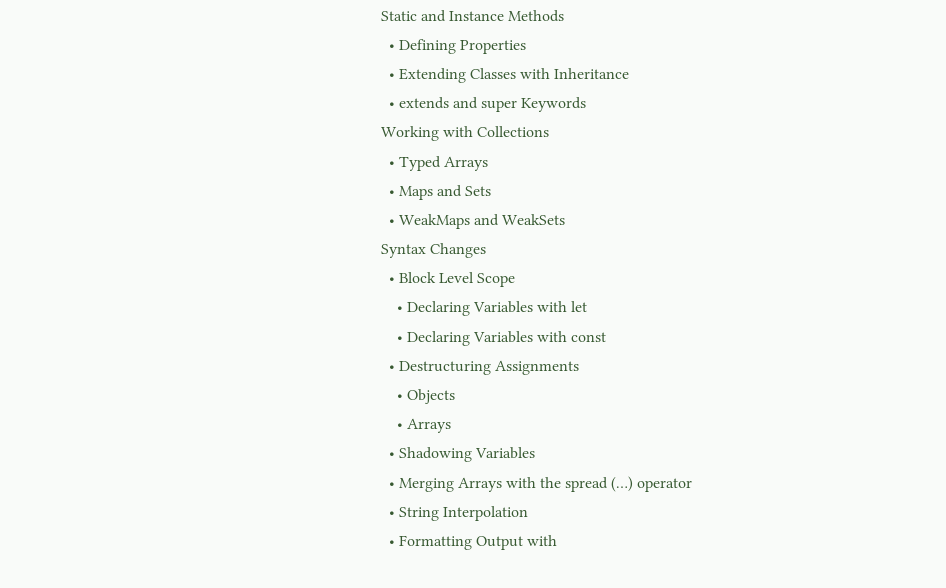Static and Instance Methods
  • Defining Properties
  • Extending Classes with Inheritance
  • extends and super Keywords
Working with Collections
  • Typed Arrays
  • Maps and Sets
  • WeakMaps and WeakSets
Syntax Changes
  • Block Level Scope
    • Declaring Variables with let
    • Declaring Variables with const
  • Destructuring Assignments
    • Objects
    • Arrays
  • Shadowing Variables
  • Merging Arrays with the spread (…) operator
  • String Interpolation
  • Formatting Output with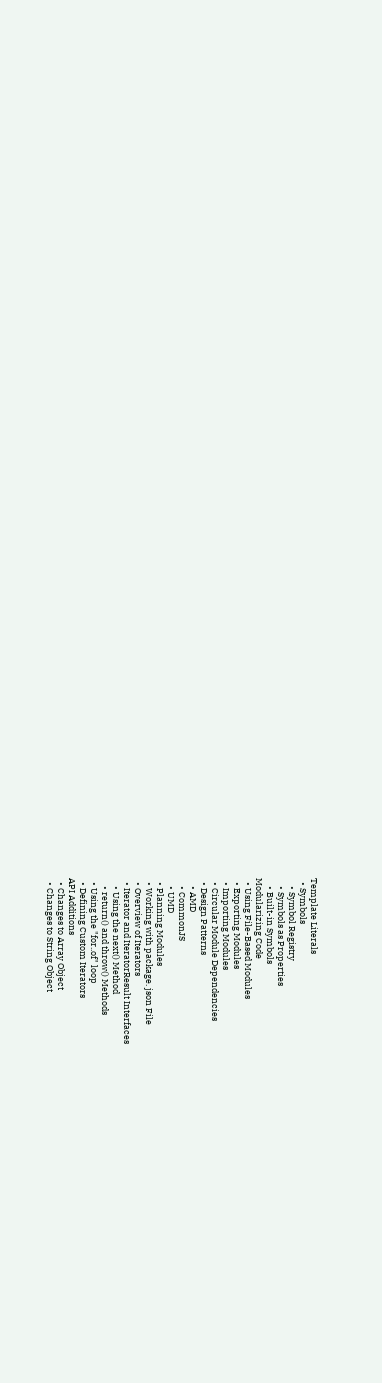Template Literals
  • Symbols
    • Symbol Registry
    • Symbols as Properties
    • Built-in Symbols
Modularizing Code
  • Using File-Based Modules
  • Exporting Modules
  • Importing Modules
  • Circular Module Dependencies
  • Design Patterns
    • AMD
    • CommonJS
    • UMD
  • Planning Modules
  • Working with package. json File
  • Overview of Iterators
  • Iterator and IteratorResult Interfaces
    • Using the next() Method
    • return() and throw() Methods
  • Using the "for..of" loop
  • Defining Custom Iterators
API Additions
  • Changes to Array Object
  • Changes to String Object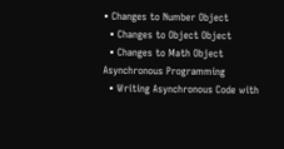• Changes to Number Object
  • Changes to Object Object
  • Changes to Math Object
Asynchronous Programming
  • Writing Asynchronous Code with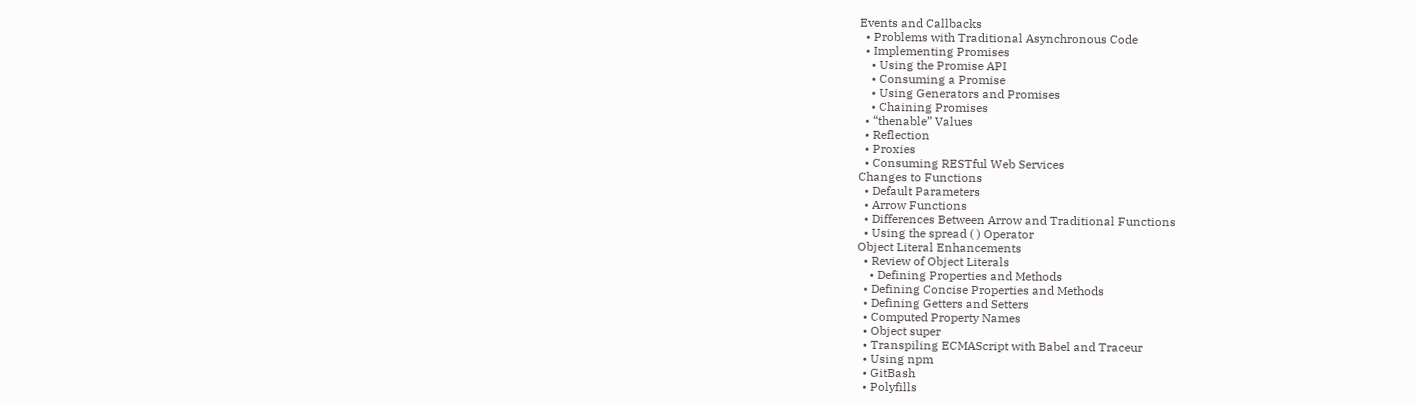Events and Callbacks
  • Problems with Traditional Asynchronous Code
  • Implementing Promises
    • Using the Promise API
    • Consuming a Promise
    • Using Generators and Promises
    • Chaining Promises
  • “thenable” Values
  • Reflection
  • Proxies
  • Consuming RESTful Web Services
Changes to Functions
  • Default Parameters
  • Arrow Functions
  • Differences Between Arrow and Traditional Functions
  • Using the spread ( ) Operator
Object Literal Enhancements
  • Review of Object Literals
    • Defining Properties and Methods
  • Defining Concise Properties and Methods
  • Defining Getters and Setters
  • Computed Property Names
  • Object super
  • Transpiling ECMAScript with Babel and Traceur
  • Using npm
  • GitBash
  • Polyfills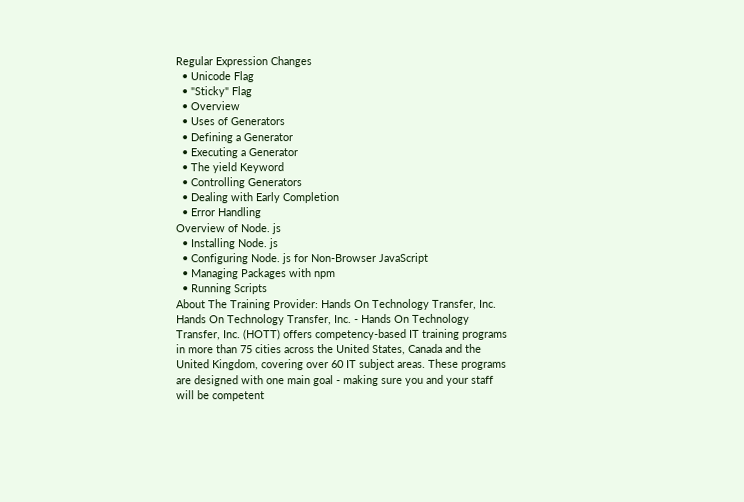Regular Expression Changes
  • Unicode Flag
  • "Sticky" Flag
  • Overview
  • Uses of Generators
  • Defining a Generator
  • Executing a Generator
  • The yield Keyword
  • Controlling Generators
  • Dealing with Early Completion
  • Error Handling
Overview of Node. js
  • Installing Node. js
  • Configuring Node. js for Non-Browser JavaScript
  • Managing Packages with npm
  • Running Scripts
About The Training Provider: Hands On Technology Transfer, Inc.
Hands On Technology Transfer, Inc. - Hands On Technology Transfer, Inc. (HOTT) offers competency-based IT training programs in more than 75 cities across the United States, Canada and the United Kingdom, covering over 60 IT subject areas. These programs are designed with one main goal - making sure you and your staff will be competent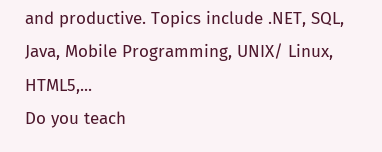and productive. Topics include .NET, SQL, Java, Mobile Programming, UNIX/ Linux, HTML5,...
Do you teach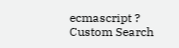ecmascript ?
Custom Search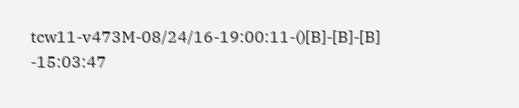tcw11-v473M-08/24/16-19:00:11-()[B]-[B]-[B] -15:03:47